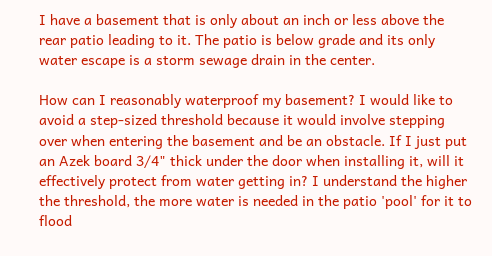I have a basement that is only about an inch or less above the rear patio leading to it. The patio is below grade and its only water escape is a storm sewage drain in the center.

How can I reasonably waterproof my basement? I would like to avoid a step-sized threshold because it would involve stepping over when entering the basement and be an obstacle. If I just put an Azek board 3/4" thick under the door when installing it, will it effectively protect from water getting in? I understand the higher the threshold, the more water is needed in the patio 'pool' for it to flood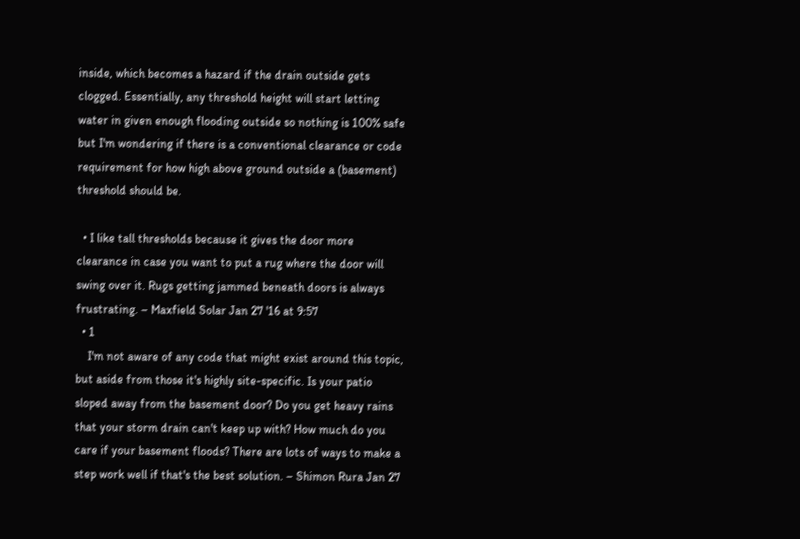inside, which becomes a hazard if the drain outside gets clogged. Essentially, any threshold height will start letting water in given enough flooding outside so nothing is 100% safe but I'm wondering if there is a conventional clearance or code requirement for how high above ground outside a (basement) threshold should be.

  • I like tall thresholds because it gives the door more clearance in case you want to put a rug where the door will swing over it. Rugs getting jammed beneath doors is always frustrating. – Maxfield Solar Jan 27 '16 at 9:57
  • 1
    I'm not aware of any code that might exist around this topic, but aside from those it's highly site-specific. Is your patio sloped away from the basement door? Do you get heavy rains that your storm drain can't keep up with? How much do you care if your basement floods? There are lots of ways to make a step work well if that's the best solution. – Shimon Rura Jan 27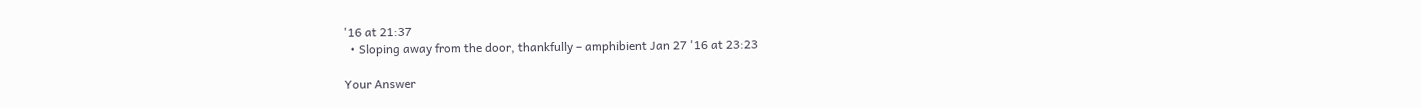'16 at 21:37
  • Sloping away from the door, thankfully – amphibient Jan 27 '16 at 23:23

Your Answer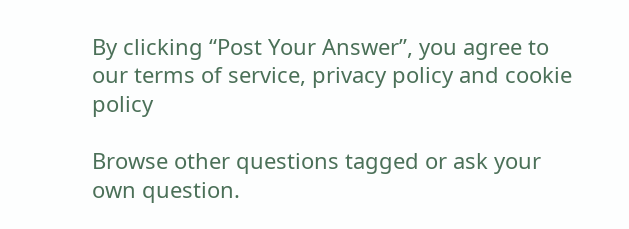By clicking “Post Your Answer”, you agree to our terms of service, privacy policy and cookie policy

Browse other questions tagged or ask your own question.